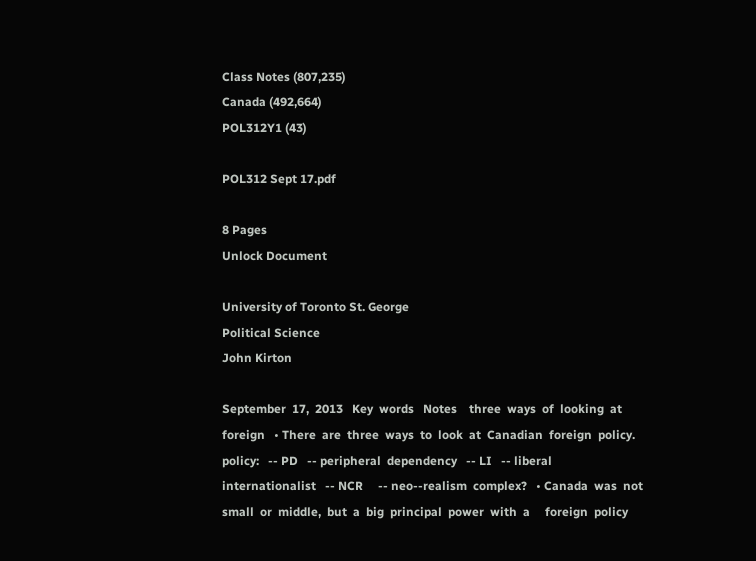Class Notes (807,235)
Canada (492,664)
POL312Y1 (43)

POL312 Sept 17.pdf

8 Pages
Unlock Document

University of Toronto St. George
Political Science
John Kirton

September  17,  2013   Key  words   Notes    three  ways  of  looking  at  foreign   • There  are  three  ways  to  look  at  Canadian  foreign  policy.     policy:   -‐ PD   -‐ peripheral  dependency   -‐ LI   -‐ liberal  internationalist   -‐ NCR     -‐ neo-‐realism  complex?   • Canada  was  not  small  or  middle,  but  a  big  principal  power  with  a     foreign  policy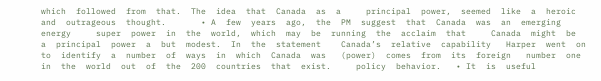which  followed  from  that.  The  idea  that  Canada  as  a     principal  power,  seemed  like  a  heroic  and  outrageous  thought.       • A  few  years  ago,  the  PM  suggest  that  Canada  was  an  emerging  energy     super  power  in  the  world,  which  may  be  running  the  acclaim  that     Canada  might  be  a  principal  power  a  but  modest.  In  the  statement    Canada’s  relative  capability   Harper  went  on  to  identify  a  number  of  ways  in  which  Canada  was   (power)  comes  from  its  foreign   number  one  in  the  world  out  of  the  200  countries  that  exist.     policy  behavior.   • It  is  useful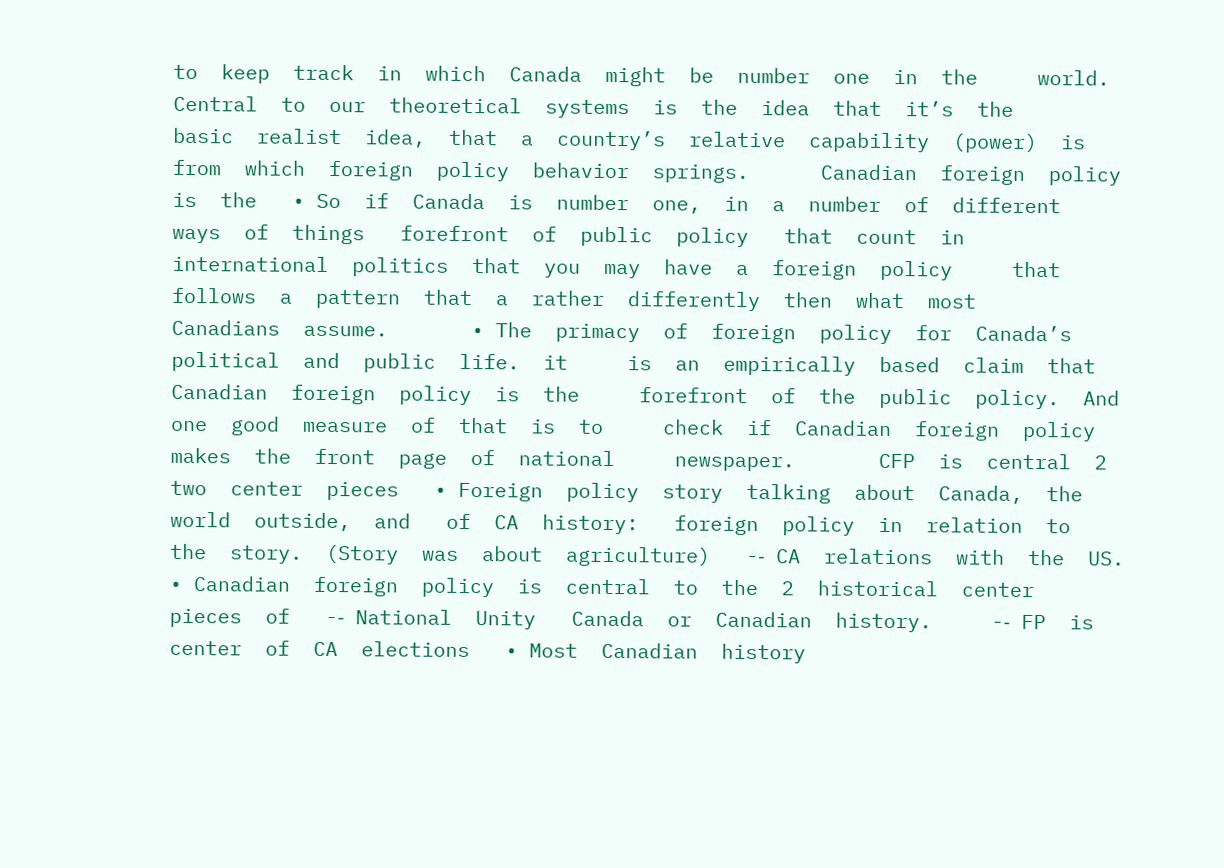to  keep  track  in  which  Canada  might  be  number  one  in  the     world.  Central  to  our  theoretical  systems  is  the  idea  that  it’s  the     basic  realist  idea,  that  a  country’s  relative  capability  (power)  is     from  which  foreign  policy  behavior  springs.      Canadian  foreign  policy  is  the   • So  if  Canada  is  number  one,  in  a  number  of  different  ways  of  things   forefront  of  public  policy   that  count  in  international  politics  that  you  may  have  a  foreign  policy     that  follows  a  pattern  that  a  rather  differently  then  what  most     Canadians  assume.       • The  primacy  of  foreign  policy  for  Canada’s  political  and  public  life.  it     is  an  empirically  based  claim  that  Canadian  foreign  policy  is  the     forefront  of  the  public  policy.  And  one  good  measure  of  that  is  to     check  if  Canadian  foreign  policy  makes  the  front  page  of  national     newspaper.       CFP  is  central  2  two  center  pieces   • Foreign  policy  story  talking  about  Canada,  the  world  outside,  and   of  CA  history:   foreign  policy  in  relation  to  the  story.  (Story  was  about  agriculture)   -‐ CA  relations  with  the  US.     • Canadian  foreign  policy  is  central  to  the  2  historical  center  pieces  of   -‐ National  Unity   Canada  or  Canadian  history.     -‐ FP  is  center  of  CA  elections   • Most  Canadian  history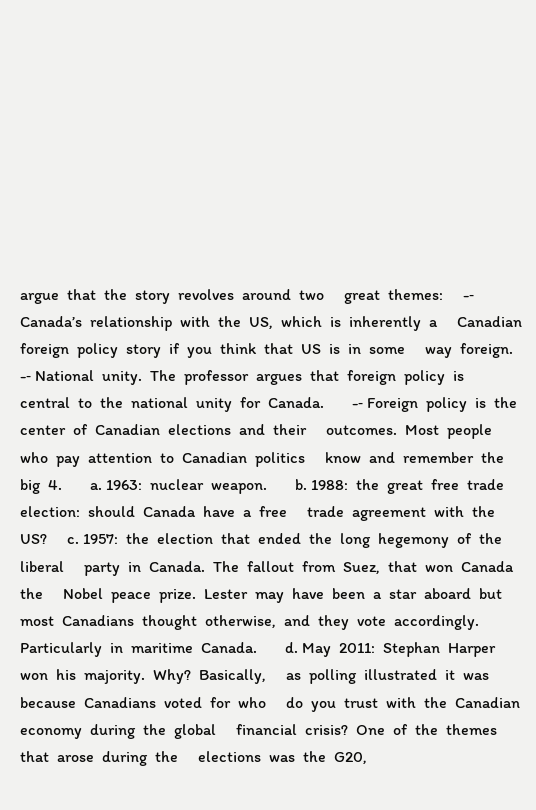argue  that  the  story  revolves  around  two     great  themes:     -‐ Canada’s  relationship  with  the  US,  which  is  inherently  a     Canadian  foreign  policy  story  if  you  think  that  US  is  in  some     way  foreign.     -‐ National  unity.  The  professor  argues  that  foreign  policy  is     central  to  the  national  unity  for  Canada.       -‐ Foreign  policy  is  the  center  of  Canadian  elections  and  their     outcomes.  Most  people  who  pay  attention  to  Canadian  politics     know  and  remember  the  big  4.       a. 1963:  nuclear  weapon.       b. 1988:  the  great  free  trade  election:  should  Canada  have  a  free     trade  agreement  with  the  US?     c. 1957:  the  election  that  ended  the  long  hegemony  of  the  liberal     party  in  Canada.  The  fallout  from  Suez,  that  won  Canada  the     Nobel  peace  prize.  Lester  may  have  been  a  star  aboard  but     most  Canadians  thought  otherwise,  and  they  vote  accordingly.     Particularly  in  maritime  Canada.       d. May  2011:  Stephan  Harper  won  his  majority.  Why?  Basically,     as  polling  illustrated  it  was  because  Canadians  voted  for  who     do  you  trust  with  the  Canadian  economy  during  the  global     financial  crisis?  One  of  the  themes  that  arose  during  the     elections  was  the  G20,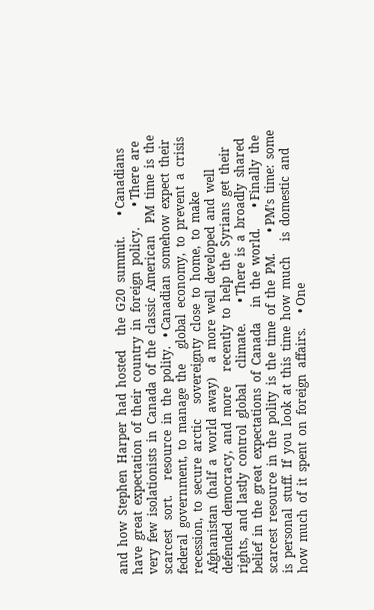and  how  Stephen  Harper  had  hosted     the  G20  summit.       • Canadians  have  great  expectation  of  their  country  in  foreign  policy.       • There  are  very  few  isolationists  in  Canada  of  the  classic  American    PM  time  is  the  scarcest   sort.     resource  in  the  polity.   • Canadian  somehow  expect  their  federal  government,  to  manage  the     global  economy,  to  prevent  a  crisis  recession,  to  secure  arctic     sovereignty  close  to  home,  to  make  Afghanistan  (half  a  world  away)     a  more  well  developed  and  well  defended  democracy,  and  more     recently  to  help  the  Syrians  get  their  rights,  and  lastly  control  global     climate.       • There  is  a  broadly  shared  belief  in  the  great  expectations  of  Canada     in  the  world.       • Finally  the  scarcest  resource  in  the  polity  is  the  time  of  the  PM.       • PM’s  time:  some  is  personal  stuff.  If  you  look  at  this  time  how  much     is  domestic  and  how  much  of  it  spent  on  foreign  affairs.     • One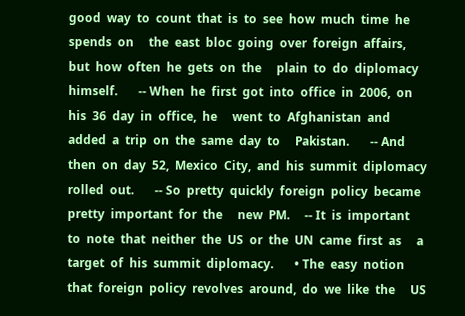good  way  to  count  that  is  to  see  how  much  time  he  spends  on     the  east  bloc  going  over  foreign  affairs,  but  how  often  he  gets  on  the     plain  to  do  diplomacy  himself.       -‐ When  he  first  got  into  office  in  2006,  on  his  36  day  in  office,  he     went  to  Afghanistan  and  added  a  trip  on  the  same  day  to     Pakistan.       -‐ And  then  on  day  52,  Mexico  City,  and  his  summit  diplomacy     rolled  out.       -‐ So  pretty  quickly  foreign  policy  became  pretty  important  for  the     new  PM.     -‐ It  is  important  to  note  that  neither  the  US  or  the  UN  came  first  as     a  target  of  his  summit  diplomacy.       • The  easy  notion  that  foreign  policy  revolves  around,  do  we  like  the     US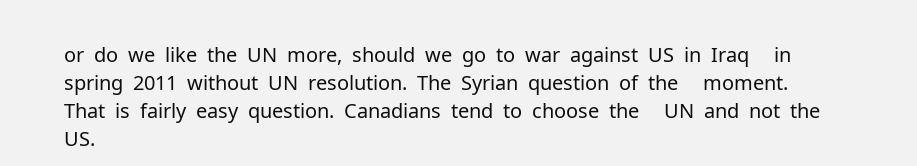or  do  we  like  the  UN  more,  should  we  go  to  war  against  US  in  Iraq     in  spring  2011  without  UN  resolution.  The  Syrian  question  of  the     moment.  That  is  fairly  easy  question.  Canadians  tend  to  choose  the     UN  and  not  the  US.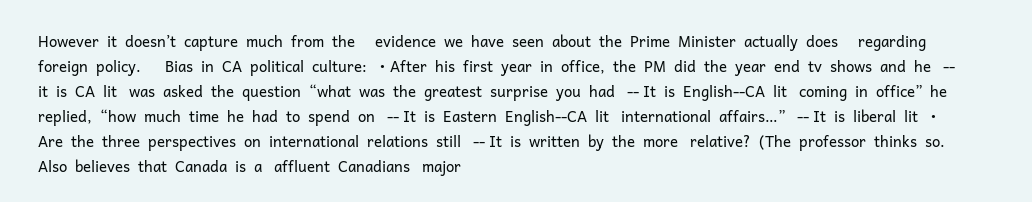However  it  doesn’t  capture  much  from  the     evidence  we  have  seen  about  the  Prime  Minister  actually  does     regarding  foreign  policy.      Bias  in  CA  political  culture:   • After  his  first  year  in  office,  the  PM  did  the  year  end  tv  shows  and  he   -‐ it  is  CA  lit   was  asked  the  question  “what  was  the  greatest  surprise  you  had   -‐ It  is  English-‐CA  lit   coming  in  office”  he  replied,  “how  much  time  he  had  to  spend  on   -‐ It  is  Eastern  English-‐CA  lit   international  affairs…”   -‐ It  is  liberal  lit   • Are  the  three  perspectives  on  international  relations  still   -‐ It  is  written  by  the  more   relative?  (The  professor  thinks  so.  Also  believes  that  Canada  is  a   affluent  Canadians   major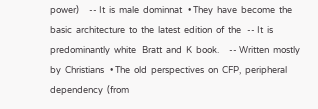power)     -‐ It  is  male  dominnat   • They  have  become  the  basic  architecture  to  the  latest  edition  of  the   -‐ It  is  predominantly  white   Bratt  and  K  book.     -‐ Written  mostly  by  Christians   • The  old  perspectives  on  CFP,  peripheral  dependency  (from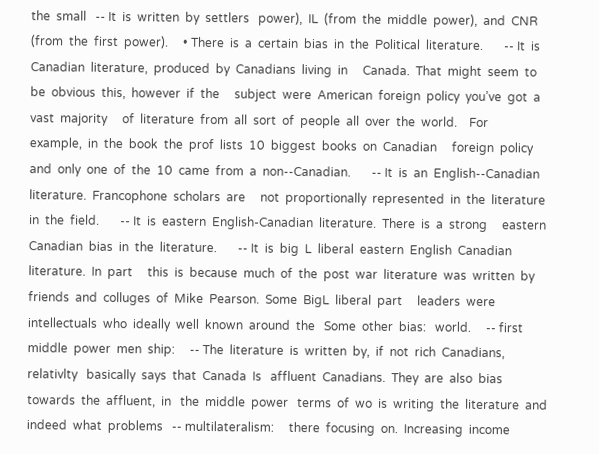the  small   -‐ It  is  written  by  settlers   power),  IL  (from  the  middle  power),  and  CNR  (from  the  first  power).     • There  is  a  certain  bias  in  the  Political  literature.       -‐ It  is  Canadian  literature,  produced  by  Canadians  living  in     Canada.  That  might  seem  to  be  obvious  this,  however  if  the     subject  were  American  foreign  policy  you’ve  got  a  vast  majority     of  literature  from  all  sort  of  people  all  over  the  world.    For     example,  in  the  book  the  prof  lists  10  biggest  books  on  Canadian     foreign  policy  and  only  one  of  the  10  came  from  a  non-‐Canadian.       -‐ It  is  an  English-‐Canadian  literature.  Francophone  scholars  are     not  proportionally  represented  in  the  literature  in  the  field.       -‐ It  is  eastern  English-Canadian  literature.  There  is  a  strong     eastern  Canadian  bias  in  the  literature.       -‐ It  is  big  L  liberal  eastern  English  Canadian  literature.  In  part     this  is  because  much  of  the  post  war  literature  was  written  by     friends  and  colluges  of  Mike  Pearson.  Some  BigL  liberal  part     leaders  were  intellectuals  who  ideally  well  known  around  the   Some  other  bias:   world.     -‐ first  middle  power  men  ship:     -‐ The  literature  is  written  by,  if  not  rich  Canadians,  relativlty   basically  says  that  Canada  Is   affluent  Canadians.  They  are  also  bias  towards  the  affluent,  in   the  middle  power   terms  of  wo  is  writing  the  literature  and  indeed  what  problems   -‐ multilateralism:     there  focusing  on.  Increasing  income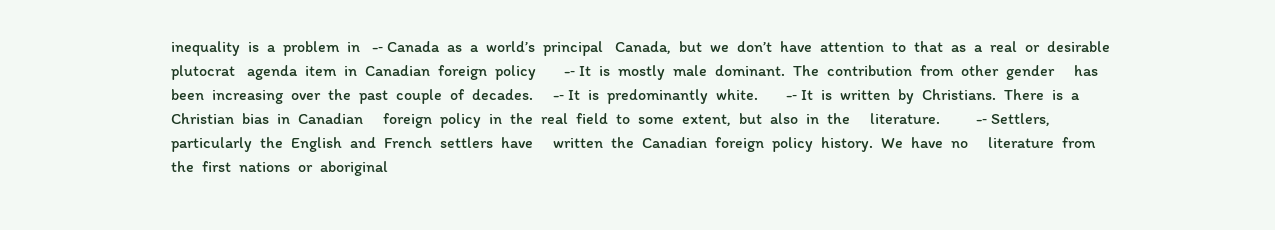inequality  is  a  problem  in   -‐ Canada  as  a  world’s  principal   Canada,  but  we  don’t  have  attention  to  that  as  a  real  or  desirable   plutocrat   agenda  item  in  Canadian  foreign  policy       -‐ It  is  mostly  male  dominant.  The  contribution  from  other  gender     has  been  increasing  over  the  past  couple  of  decades.     -‐ It  is  predominantly  white.       -‐ It  is  written  by  Christians.  There  is  a  Christian  bias  in  Canadian     foreign  policy  in  the  real  field  to  some  extent,  but  also  in  the     literature.         -‐ Settlers,  particularly  the  English  and  French  settlers  have     written  the  Canadian  foreign  policy  history.  We  have  no     literature  from  the  first  nations  or  aboriginal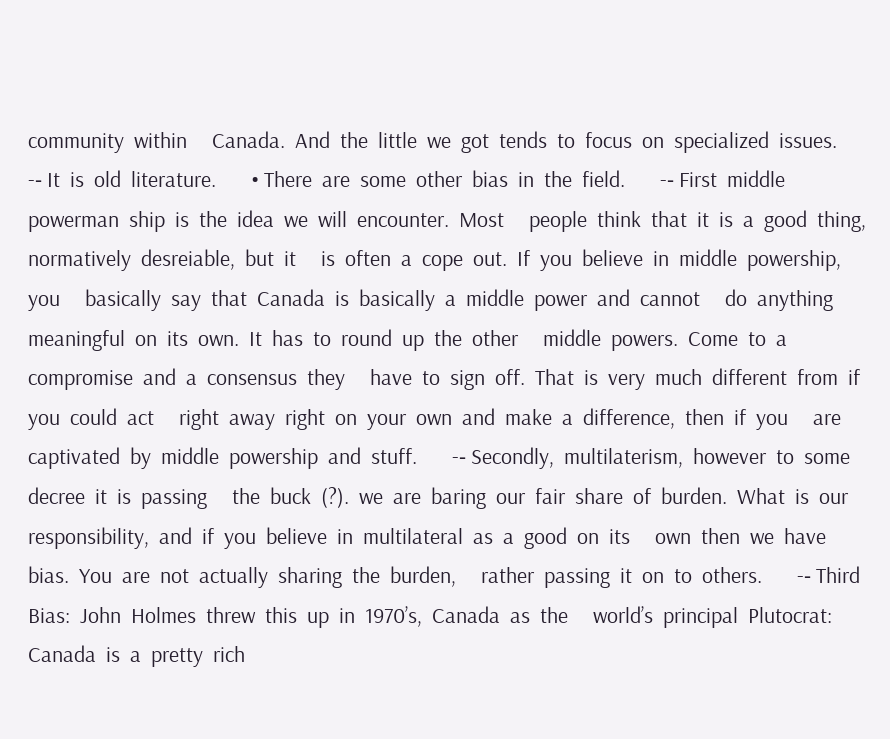community  within     Canada.  And  the  little  we  got  tends  to  focus  on  specialized  issues.       -‐ It  is  old  literature.       • There  are  some  other  bias  in  the  field.       -‐ First  middle  powerman  ship  is  the  idea  we  will  encounter.  Most     people  think  that  it  is  a  good  thing,  normatively  desreiable,  but  it     is  often  a  cope  out.  If  you  believe  in  middle  powership,  you     basically  say  that  Canada  is  basically  a  middle  power  and  cannot     do  anything  meaningful  on  its  own.  It  has  to  round  up  the  other     middle  powers.  Come  to  a  compromise  and  a  consensus  they     have  to  sign  off.  That  is  very  much  different  from  if  you  could  act     right  away  right  on  your  own  and  make  a  difference,  then  if  you     are  captivated  by  middle  powership  and  stuff.       -‐ Secondly,  multilaterism,  however  to  some  decree  it  is  passing     the  buck  (?).  we  are  baring  our  fair  share  of  burden.  What  is  our     responsibility,  and  if  you  believe  in  multilateral  as  a  good  on  its     own  then  we  have  bias.  You  are  not  actually  sharing  the  burden,     rather  passing  it  on  to  others.       -‐ Third  Bias:  John  Holmes  threw  this  up  in  1970’s,  Canada  as  the     world’s  principal  Plutocrat:  Canada  is  a  pretty  rich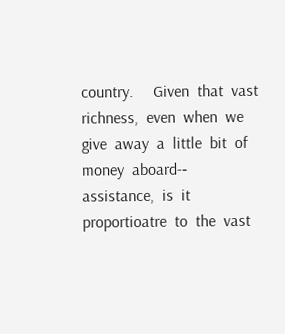country.     Given  that  vast  richness,  even  when  we  give  away  a  little  bit  of     money  aboard-‐  assistance,  is  it  proportioatre  to  the  vast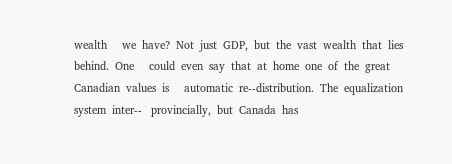wealth     we  have?  Not  just  GDP,  but  the  vast  wealth  that  lies  behind.  One     could  even  say  that  at  home  one  of  the  great  Canadian  values  is     automatic  re-‐distribution.  The  equalization  system  inter-‐   provincially,  but  Canada  has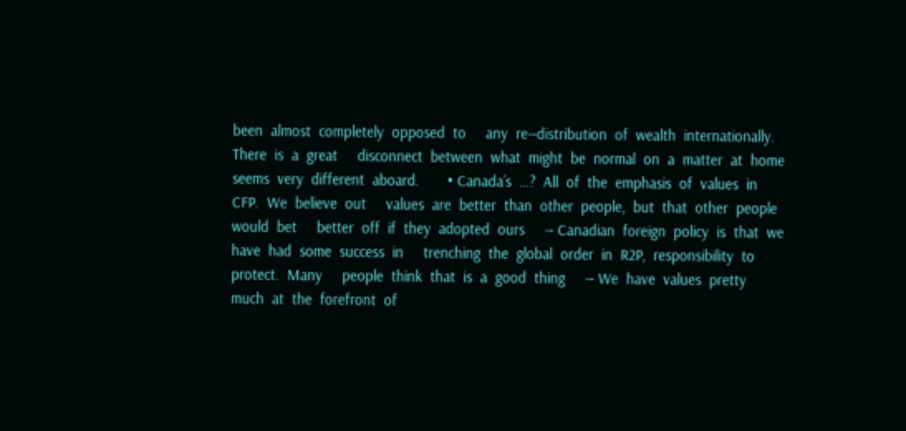been  almost  completely  opposed  to     any  re-‐distribution  of  wealth  internationally.  There  is  a  great     disconnect  between  what  might  be  normal  on  a  matter  at  home     seems  very  different  aboard.       • Canada’s  …?  All  of  the  emphasis  of  values  in  CFP.  We  believe  out     values  are  better  than  other  people,  but  that  other  people  would  bet     better  off  if  they  adopted  ours     -‐ Canadian  foreign  policy  is  that  we  have  had  some  success  in     trenching  the  global  order  in  R2P,  responsibility  to  protect.  Many     people  think  that  is  a  good  thing     -‐ We  have  values  pretty  much  at  the  forefront  of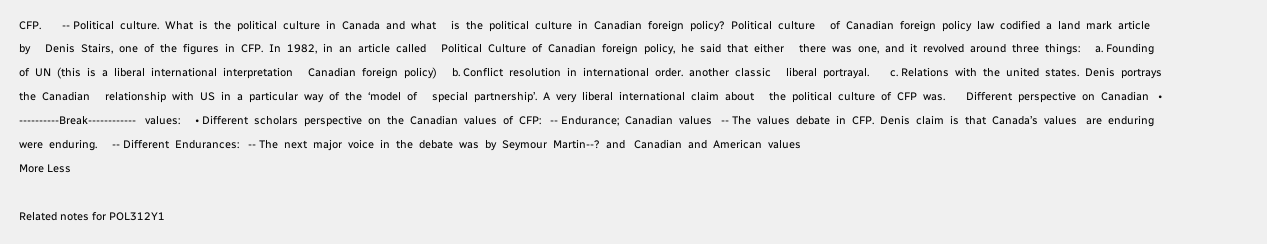CFP.       -‐ Political  culture.  What  is  the  political  culture  in  Canada  and  what     is  the  political  culture  in  Canadian  foreign  policy?  Political  culture     of  Canadian  foreign  policy  law  codified  a  land  mark  article  by     Denis  Stairs,  one  of  the  figures  in  CFP.  In  1982,  in  an  article  called     Political  Culture  of  Canadian  foreign  policy,  he  said  that  either     there  was  one,  and  it  revolved  around  three  things:     a. Founding  of  UN  (this  is  a  liberal  international  interpretation     Canadian  foreign  policy)     b. Conflict  resolution  in  international  order.  another  classic     liberal  portrayal.       c. Relations  with  the  united  states.  Denis  portrays  the  Canadian     relationship  with  US  in  a  particular  way  of  the  ‘model  of     special  partnership’.  A  very  liberal  international  claim  about     the  political  culture  of  CFP  was.       Different  perspective  on  Canadian   • -‐-‐-‐-‐-‐Break-‐-‐-‐-‐-‐-‐   values:     • Different  scholars  perspective  on  the  Canadian  values  of  CFP:   -‐ Endurance;  Canadian  values   -‐ The  values  debate  in  CFP.  Denis  claim  is  that  Canada’s  values   are  enduring   were  enduring.     -‐ Different  Endurances:   -‐ The  next  major  voice  in  the  debate  was  by  Seymour  Martin-‐?  and   Canadian  and  American  values
More Less

Related notes for POL312Y1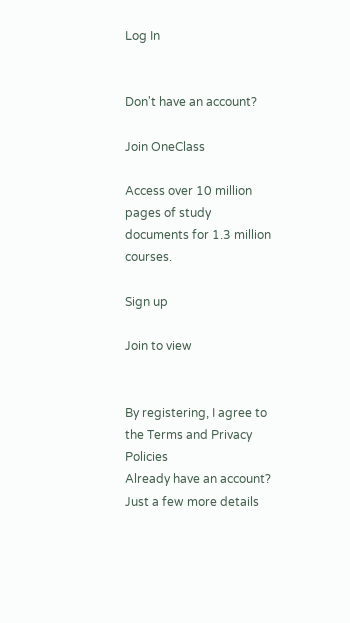Log In


Don't have an account?

Join OneClass

Access over 10 million pages of study
documents for 1.3 million courses.

Sign up

Join to view


By registering, I agree to the Terms and Privacy Policies
Already have an account?
Just a few more details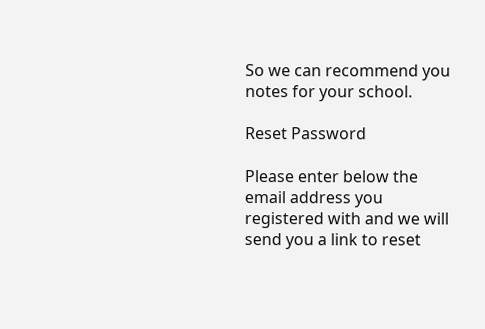So we can recommend you notes for your school.

Reset Password

Please enter below the email address you registered with and we will send you a link to reset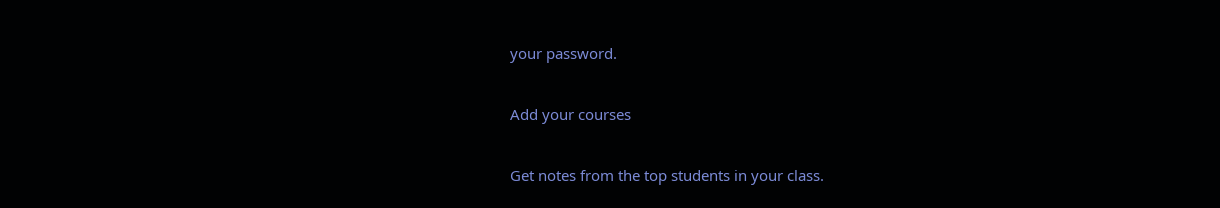your password.

Add your courses

Get notes from the top students in your class.